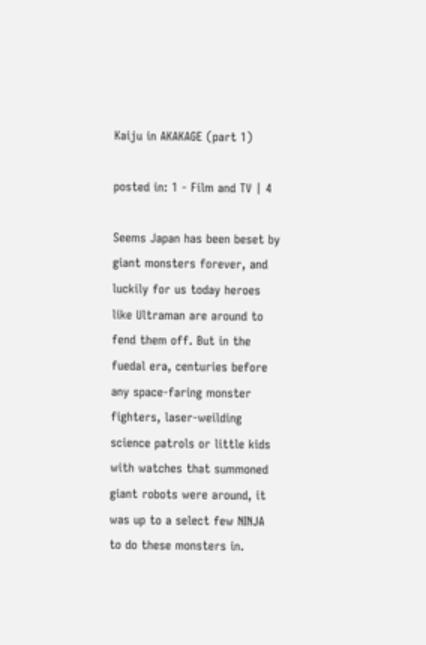Kaiju in AKAKAGE (part 1)

posted in: 1 - Film and TV | 4

Seems Japan has been beset by giant monsters forever, and luckily for us today heroes like Ultraman are around to fend them off. But in the fuedal era, centuries before any space-faring monster fighters, laser-weilding science patrols or little kids with watches that summoned giant robots were around, it was up to a select few NINJA to do these monsters in.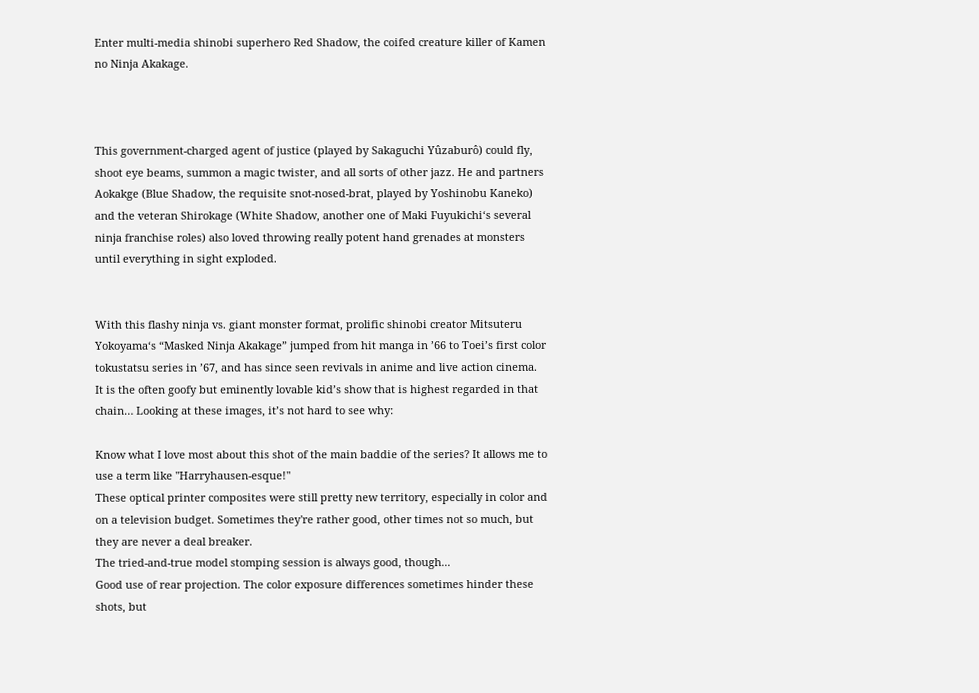Enter multi-media shinobi superhero Red Shadow, the coifed creature killer of Kamen no Ninja Akakage.



This government-charged agent of justice (played by Sakaguchi Yûzaburô) could fly, shoot eye beams, summon a magic twister, and all sorts of other jazz. He and partners Aokakge (Blue Shadow, the requisite snot-nosed-brat, played by Yoshinobu Kaneko) and the veteran Shirokage (White Shadow, another one of Maki Fuyukichi‘s several ninja franchise roles) also loved throwing really potent hand grenades at monsters until everything in sight exploded.


With this flashy ninja vs. giant monster format, prolific shinobi creator Mitsuteru Yokoyama‘s “Masked Ninja Akakage” jumped from hit manga in ’66 to Toei’s first color tokustatsu series in ’67, and has since seen revivals in anime and live action cinema. It is the often goofy but eminently lovable kid’s show that is highest regarded in that chain… Looking at these images, it’s not hard to see why:

Know what I love most about this shot of the main baddie of the series? It allows me to use a term like "Harryhausen-esque!"
These optical printer composites were still pretty new territory, especially in color and on a television budget. Sometimes they're rather good, other times not so much, but they are never a deal breaker.
The tried-and-true model stomping session is always good, though...
Good use of rear projection. The color exposure differences sometimes hinder these shots, but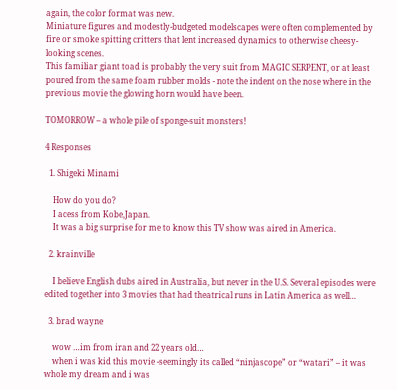again, the color format was new.
Miniature figures and modestly-budgeted modelscapes were often complemented by fire or smoke spitting critters that lent increased dynamics to otherwise cheesy-looking scenes.
This familiar giant toad is probably the very suit from MAGIC SERPENT, or at least poured from the same foam rubber molds - note the indent on the nose where in the previous movie the glowing horn would have been.

TOMORROW – a whole pile of sponge-suit monsters!

4 Responses

  1. Shigeki Minami

    How do you do?
    I acess from Kobe,Japan.
    It was a big surprise for me to know this TV show was aired in America.

  2. krainville

    I believe English dubs aired in Australia, but never in the U.S. Several episodes were edited together into 3 movies that had theatrical runs in Latin America as well…

  3. brad wayne

    wow …im from iran and 22 years old…
    when i was kid this movie -seemingly its called “ninjascope” or “watari” – it was whole my dream and i was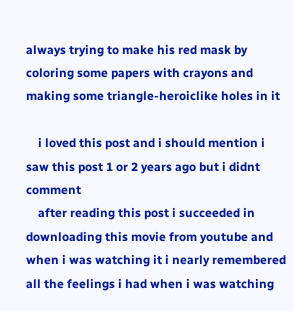always trying to make his red mask by coloring some papers with crayons and making some triangle-heroiclike holes in it

    i loved this post and i should mention i saw this post 1 or 2 years ago but i didnt comment
    after reading this post i succeeded in downloading this movie from youtube and when i was watching it i nearly remembered all the feelings i had when i was watching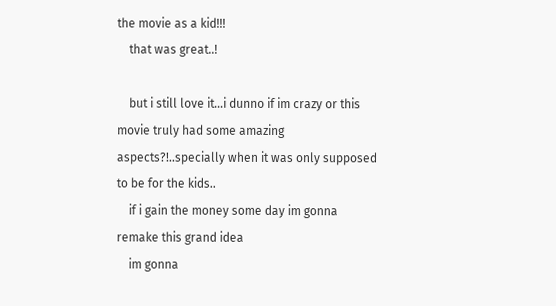the movie as a kid!!!
    that was great..!

    but i still love it…i dunno if im crazy or this movie truly had some amazing aspects?!..specially when it was only supposed to be for the kids..
    if i gain the money some day im gonna remake this grand idea
    im gonna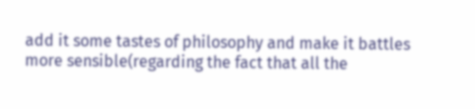add it some tastes of philosophy and make it battles more sensible(regarding the fact that all the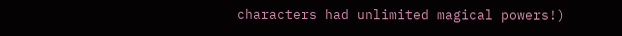characters had unlimited magical powers!)